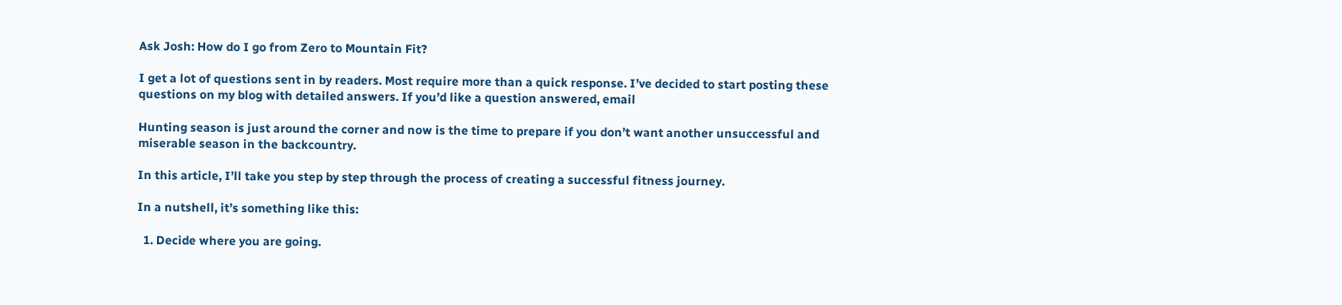Ask Josh: How do I go from Zero to Mountain Fit?

I get a lot of questions sent in by readers. Most require more than a quick response. I’ve decided to start posting these questions on my blog with detailed answers. If you’d like a question answered, email

Hunting season is just around the corner and now is the time to prepare if you don’t want another unsuccessful and miserable season in the backcountry.

In this article, I’ll take you step by step through the process of creating a successful fitness journey.

In a nutshell, it’s something like this:

  1. Decide where you are going.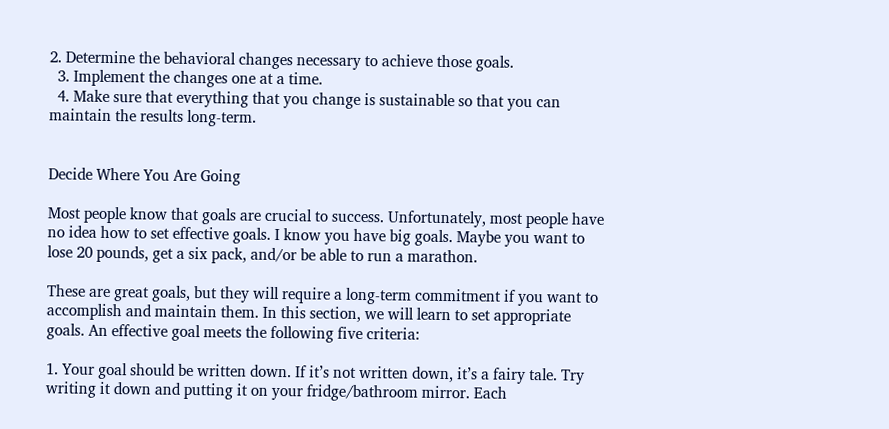2. Determine the behavioral changes necessary to achieve those goals.
  3. Implement the changes one at a time.
  4. Make sure that everything that you change is sustainable so that you can maintain the results long-term.


Decide Where You Are Going

Most people know that goals are crucial to success. Unfortunately, most people have no idea how to set effective goals. I know you have big goals. Maybe you want to lose 20 pounds, get a six pack, and/or be able to run a marathon.

These are great goals, but they will require a long-term commitment if you want to accomplish and maintain them. In this section, we will learn to set appropriate goals. An effective goal meets the following five criteria:

1. Your goal should be written down. If it’s not written down, it’s a fairy tale. Try writing it down and putting it on your fridge/bathroom mirror. Each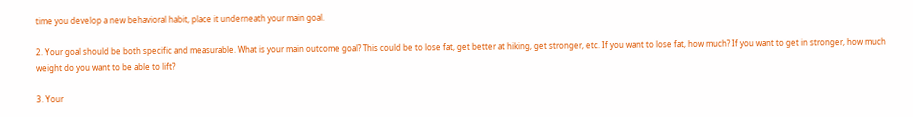time you develop a new behavioral habit, place it underneath your main goal.

2. Your goal should be both specific and measurable. What is your main outcome goal? This could be to lose fat, get better at hiking, get stronger, etc. If you want to lose fat, how much? If you want to get in stronger, how much weight do you want to be able to lift?

3. Your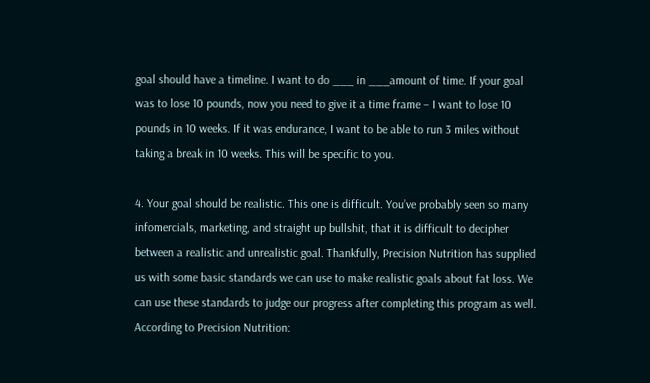goal should have a timeline. I want to do ___ in ___amount of time. If your goal was to lose 10 pounds, now you need to give it a time frame – I want to lose 10 pounds in 10 weeks. If it was endurance, I want to be able to run 3 miles without taking a break in 10 weeks. This will be specific to you.

4. Your goal should be realistic. This one is difficult. You’ve probably seen so many infomercials, marketing, and straight up bullshit, that it is difficult to decipher between a realistic and unrealistic goal. Thankfully, Precision Nutrition has supplied us with some basic standards we can use to make realistic goals about fat loss. We can use these standards to judge our progress after completing this program as well. According to Precision Nutrition: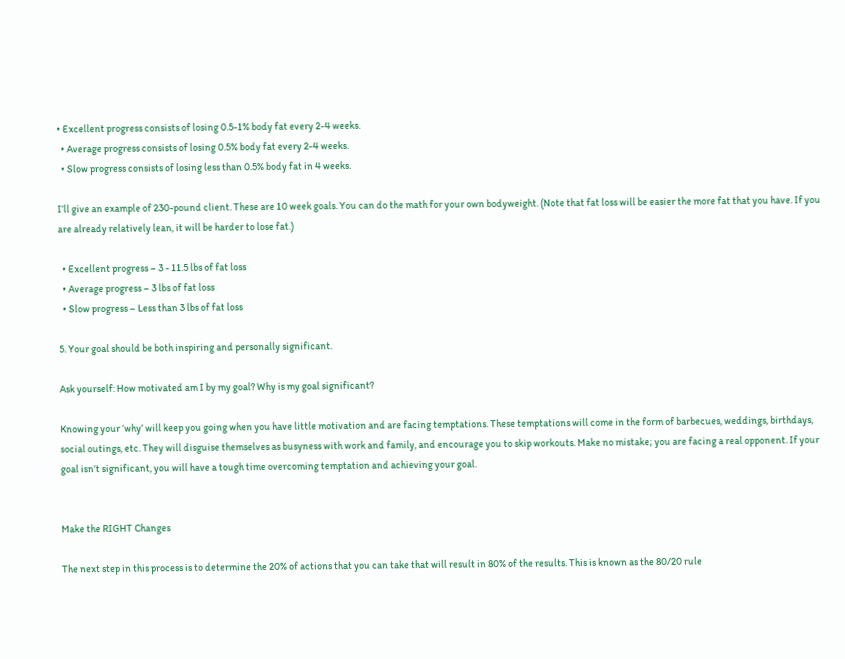• Excellent progress consists of losing 0.5-1% body fat every 2-4 weeks.
  • Average progress consists of losing 0.5% body fat every 2-4 weeks.
  • Slow progress consists of losing less than 0.5% body fat in 4 weeks.

I’ll give an example of 230-pound client. These are 10 week goals. You can do the math for your own bodyweight. (Note that fat loss will be easier the more fat that you have. If you are already relatively lean, it will be harder to lose fat.)

  • Excellent progress – 3 - 11.5 lbs of fat loss
  • Average progress – 3 lbs of fat loss
  • Slow progress – Less than 3 lbs of fat loss

5. Your goal should be both inspiring and personally significant.

Ask yourself: How motivated am I by my goal? Why is my goal significant?

Knowing your ‘why’ will keep you going when you have little motivation and are facing temptations. These temptations will come in the form of barbecues, weddings, birthdays, social outings, etc. They will disguise themselves as busyness with work and family, and encourage you to skip workouts. Make no mistake; you are facing a real opponent. If your goal isn’t significant, you will have a tough time overcoming temptation and achieving your goal.


Make the RIGHT Changes

The next step in this process is to determine the 20% of actions that you can take that will result in 80% of the results. This is known as the 80/20 rule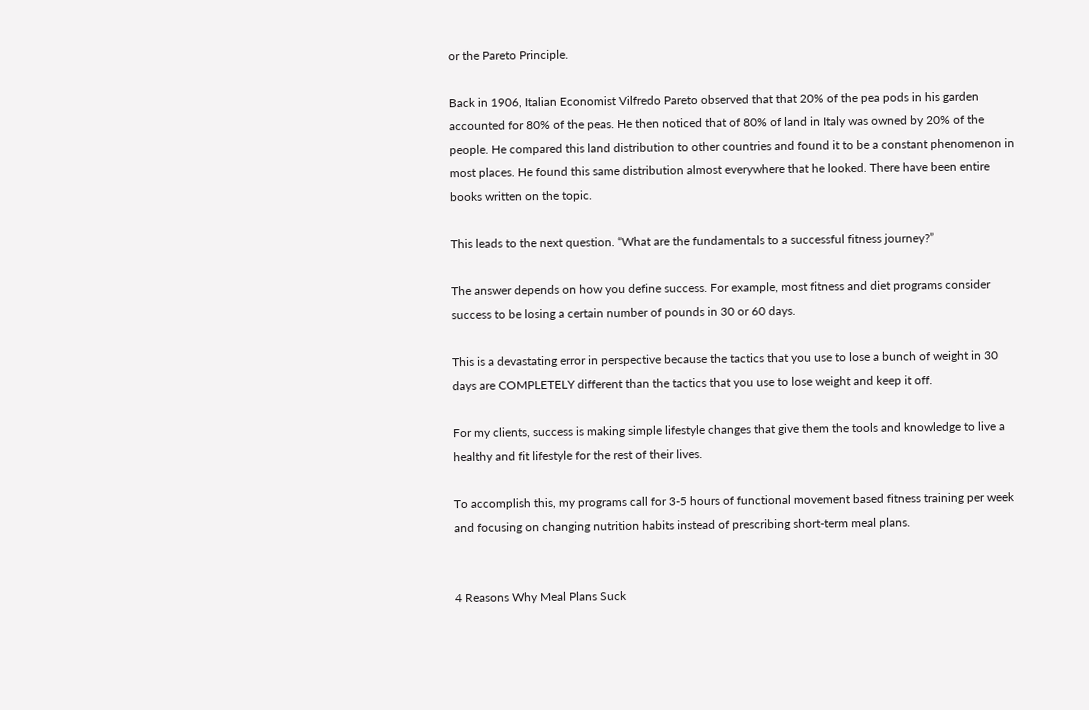or the Pareto Principle.

Back in 1906, Italian Economist Vilfredo Pareto observed that that 20% of the pea pods in his garden accounted for 80% of the peas. He then noticed that of 80% of land in Italy was owned by 20% of the people. He compared this land distribution to other countries and found it to be a constant phenomenon in most places. He found this same distribution almost everywhere that he looked. There have been entire books written on the topic.

This leads to the next question. “What are the fundamentals to a successful fitness journey?”

The answer depends on how you define success. For example, most fitness and diet programs consider success to be losing a certain number of pounds in 30 or 60 days.

This is a devastating error in perspective because the tactics that you use to lose a bunch of weight in 30 days are COMPLETELY different than the tactics that you use to lose weight and keep it off.

For my clients, success is making simple lifestyle changes that give them the tools and knowledge to live a healthy and fit lifestyle for the rest of their lives.

To accomplish this, my programs call for 3-5 hours of functional movement based fitness training per week and focusing on changing nutrition habits instead of prescribing short-term meal plans.


4 Reasons Why Meal Plans Suck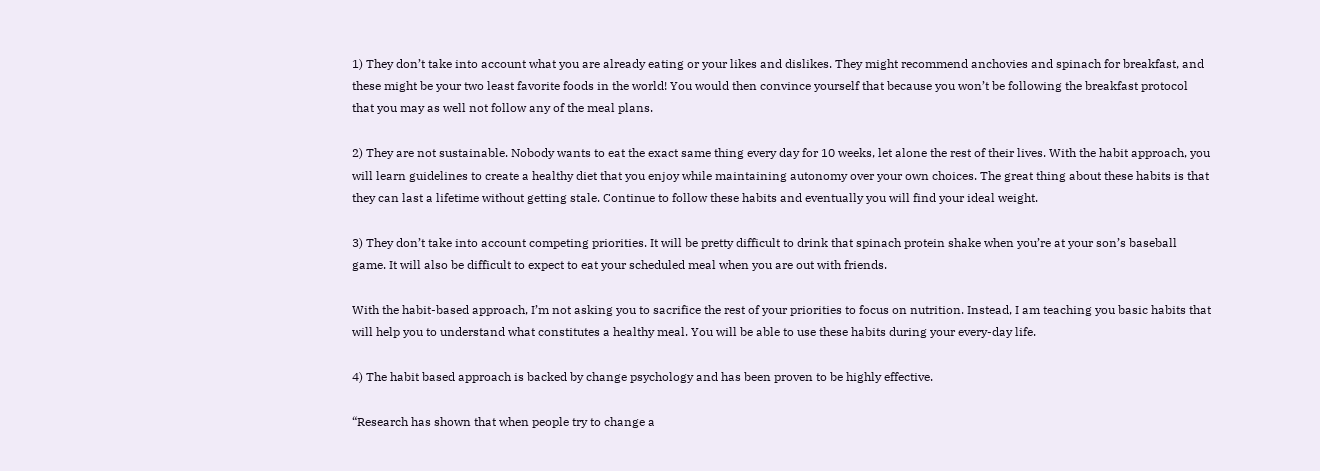1) They don’t take into account what you are already eating or your likes and dislikes. They might recommend anchovies and spinach for breakfast, and these might be your two least favorite foods in the world! You would then convince yourself that because you won’t be following the breakfast protocol that you may as well not follow any of the meal plans.

2) They are not sustainable. Nobody wants to eat the exact same thing every day for 10 weeks, let alone the rest of their lives. With the habit approach, you will learn guidelines to create a healthy diet that you enjoy while maintaining autonomy over your own choices. The great thing about these habits is that they can last a lifetime without getting stale. Continue to follow these habits and eventually you will find your ideal weight.

3) They don’t take into account competing priorities. It will be pretty difficult to drink that spinach protein shake when you’re at your son’s baseball game. It will also be difficult to expect to eat your scheduled meal when you are out with friends.

With the habit-based approach, I’m not asking you to sacrifice the rest of your priorities to focus on nutrition. Instead, I am teaching you basic habits that will help you to understand what constitutes a healthy meal. You will be able to use these habits during your every-day life.

4) The habit based approach is backed by change psychology and has been proven to be highly effective.

“Research has shown that when people try to change a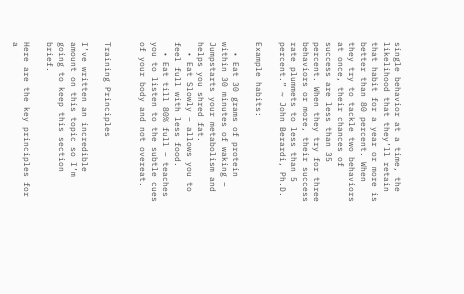single behavior at a time, the likelihood that they’ll retain that habit for a year or more is better than 80 percent. When they try to tackle two behaviors at once, their chances of success are less than 35 percent. When they try for three behaviors or more, their success rate plummets to less than 5 percent.” ~ John Berardi, Ph.D.

Example habits:

  • Eat 30 grams of protein within 30 minutes of waking – Jumpstarts your metabolism and helps you shred fat.
  • Eat Slowly – allows you to feel full with less food.
  • Eat till 80% full – teaches you to listen to the subtle cues of your body and not overeat.


Training Principles

I’ve written an incredible amount on this topic so I’m going to keep this section brief.

Here are the key principles for a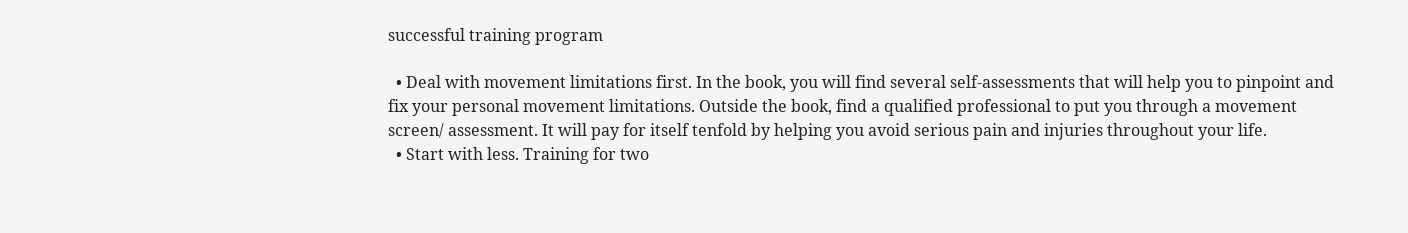successful training program

  • Deal with movement limitations first. In the book, you will find several self-assessments that will help you to pinpoint and fix your personal movement limitations. Outside the book, find a qualified professional to put you through a movement screen/ assessment. It will pay for itself tenfold by helping you avoid serious pain and injuries throughout your life.
  • Start with less. Training for two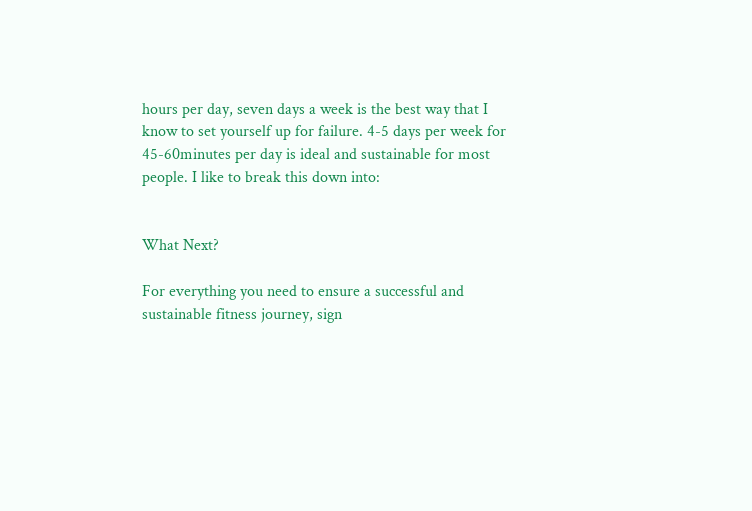hours per day, seven days a week is the best way that I know to set yourself up for failure. 4-5 days per week for 45-60minutes per day is ideal and sustainable for most people. I like to break this down into:


What Next?

For everything you need to ensure a successful and sustainable fitness journey, sign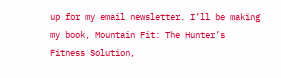up for my email newsletter. I’ll be making my book, Mountain Fit: The Hunter’s Fitness Solution,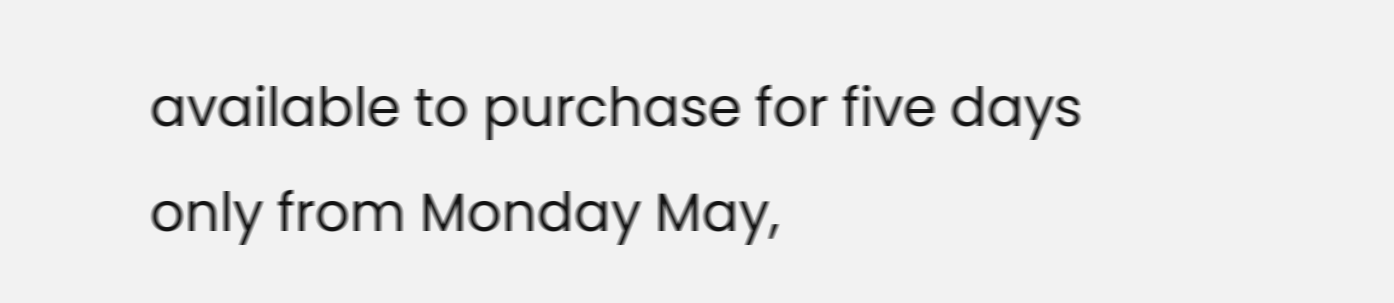available to purchase for five days only from Monday May,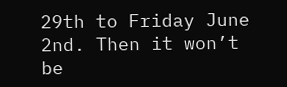29th to Friday June 2nd. Then it won’t be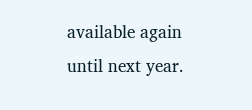available again until next year.